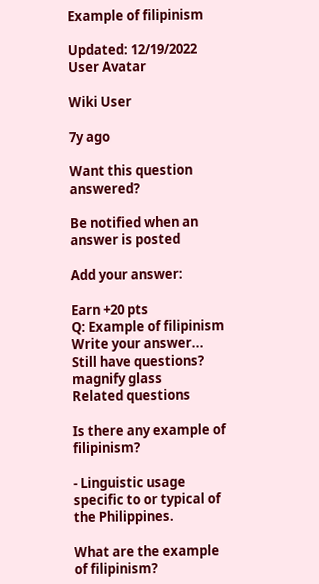Example of filipinism

Updated: 12/19/2022
User Avatar

Wiki User

7y ago

Want this question answered?

Be notified when an answer is posted

Add your answer:

Earn +20 pts
Q: Example of filipinism
Write your answer...
Still have questions?
magnify glass
Related questions

Is there any example of filipinism?

- Linguistic usage specific to or typical of the Philippines.

What are the example of filipinism?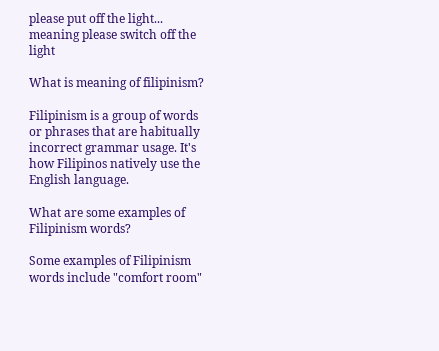please put off the light... meaning please switch off the light

What is meaning of filipinism?

Filipinism is a group of words or phrases that are habitually incorrect grammar usage. It's how Filipinos natively use the English language.

What are some examples of Filipinism words?

Some examples of Filipinism words include "comfort room"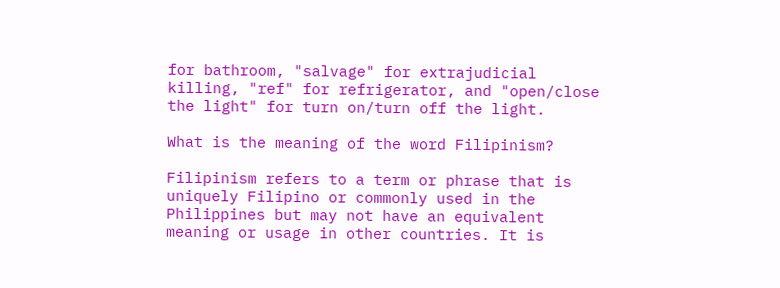for bathroom, "salvage" for extrajudicial killing, "ref" for refrigerator, and "open/close the light" for turn on/turn off the light.

What is the meaning of the word Filipinism?

Filipinism refers to a term or phrase that is uniquely Filipino or commonly used in the Philippines but may not have an equivalent meaning or usage in other countries. It is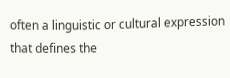often a linguistic or cultural expression that defines the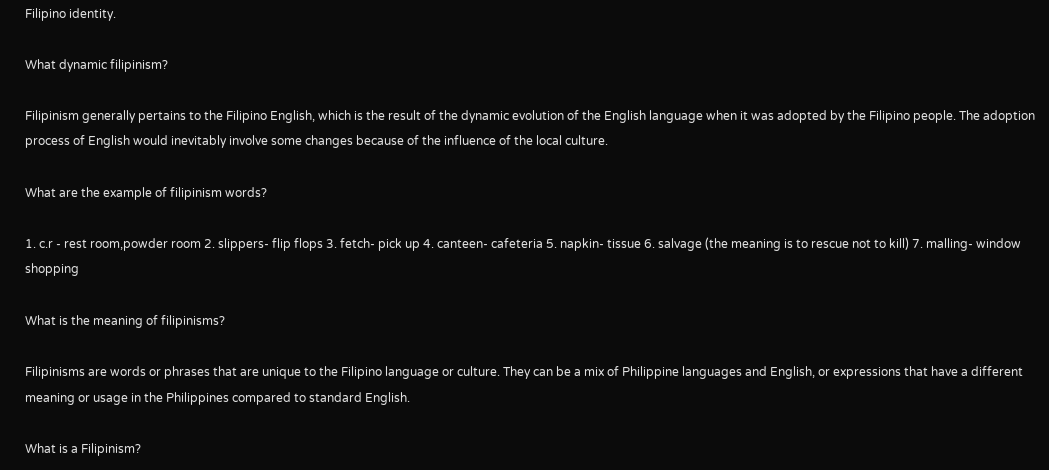Filipino identity.

What dynamic filipinism?

Filipinism generally pertains to the Filipino English, which is the result of the dynamic evolution of the English language when it was adopted by the Filipino people. The adoption process of English would inevitably involve some changes because of the influence of the local culture.

What are the example of filipinism words?

1. c.r - rest room,powder room 2. slippers- flip flops 3. fetch- pick up 4. canteen- cafeteria 5. napkin- tissue 6. salvage (the meaning is to rescue not to kill) 7. malling- window shopping

What is the meaning of filipinisms?

Filipinisms are words or phrases that are unique to the Filipino language or culture. They can be a mix of Philippine languages and English, or expressions that have a different meaning or usage in the Philippines compared to standard English.

What is a Filipinism?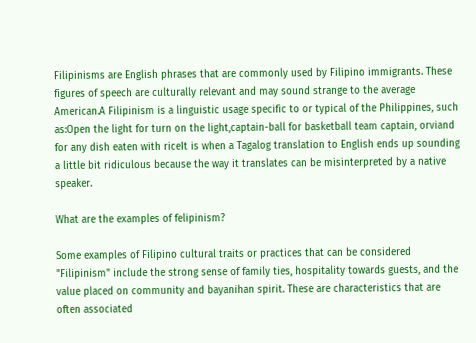Filipinisms are English phrases that are commonly used by Filipino immigrants. These figures of speech are culturally relevant and may sound strange to the average American.A Filipinism is a linguistic usage specific to or typical of the Philippines, such as:Open the light for turn on the light,captain-ball for basketball team captain, orviand for any dish eaten with riceIt is when a Tagalog translation to English ends up sounding a little bit ridiculous because the way it translates can be misinterpreted by a native speaker.

What are the examples of felipinism?

Some examples of Filipino cultural traits or practices that can be considered "Filipinism" include the strong sense of family ties, hospitality towards guests, and the value placed on community and bayanihan spirit. These are characteristics that are often associated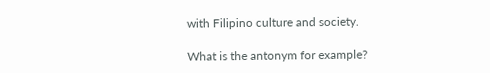with Filipino culture and society.

What is the antonym for example?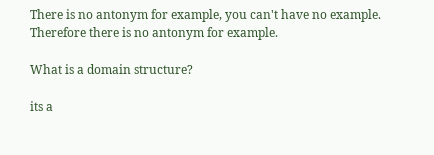There is no antonym for example, you can't have no example. Therefore there is no antonym for example.

What is a domain structure?

its a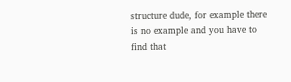structure dude, for example there is no example and you have to find that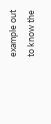example out to know the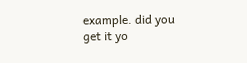example. did you get it yo